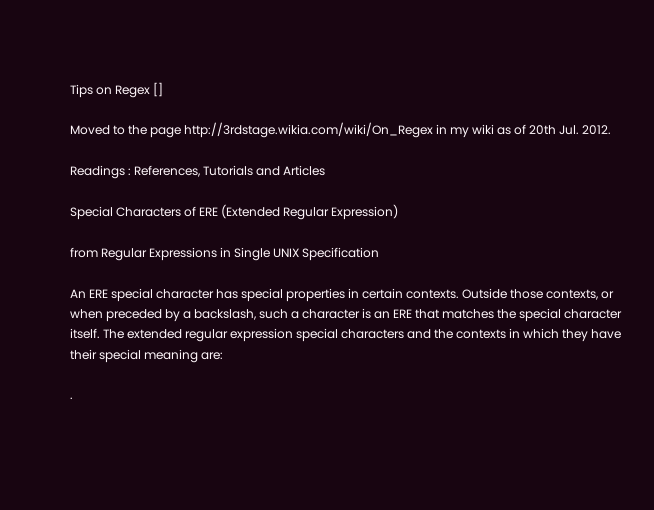Tips on Regex []

Moved to the page http://3rdstage.wikia.com/wiki/On_Regex in my wiki as of 20th Jul. 2012.

Readings : References, Tutorials and Articles

Special Characters of ERE (Extended Regular Expression)

from Regular Expressions in Single UNIX Specification

An ERE special character has special properties in certain contexts. Outside those contexts, or when preceded by a backslash, such a character is an ERE that matches the special character itself. The extended regular expression special characters and the contexts in which they have their special meaning are:

.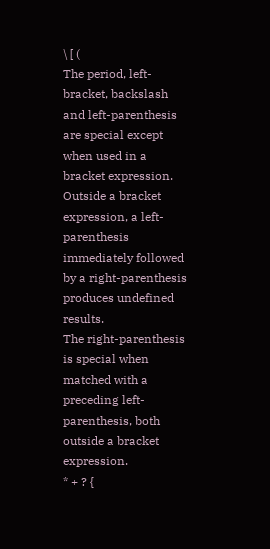\ [ (
The period, left-bracket, backslash and left-parenthesis are special except when used in a bracket expression. Outside a bracket expression, a left-parenthesis immediately followed by a right-parenthesis produces undefined results.
The right-parenthesis is special when matched with a preceding left-parenthesis, both outside a bracket expression.
* + ? {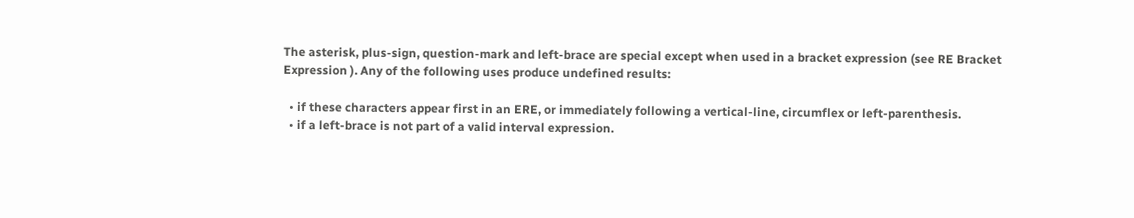The asterisk, plus-sign, question-mark and left-brace are special except when used in a bracket expression (see RE Bracket Expression ). Any of the following uses produce undefined results:

  • if these characters appear first in an ERE, or immediately following a vertical-line, circumflex or left-parenthesis.
  • if a left-brace is not part of a valid interval expression.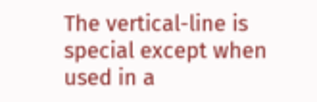The vertical-line is special except when used in a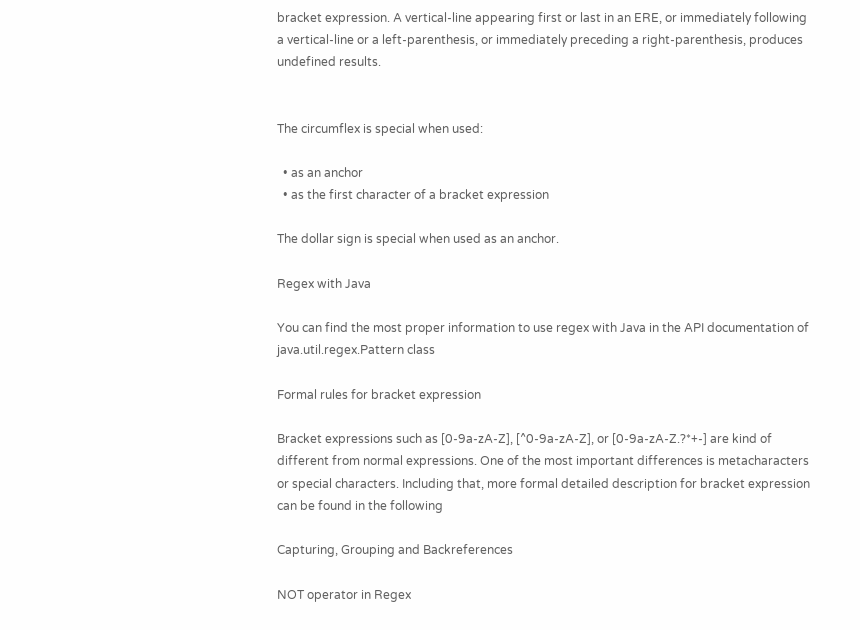bracket expression. A vertical-line appearing first or last in an ERE, or immediately following a vertical-line or a left-parenthesis, or immediately preceding a right-parenthesis, produces undefined results.


The circumflex is special when used:

  • as an anchor
  • as the first character of a bracket expression

The dollar sign is special when used as an anchor.

Regex with Java

You can find the most proper information to use regex with Java in the API documentation of java.util.regex.Pattern class

Formal rules for bracket expression

Bracket expressions such as [0-9a-zA-Z], [^0-9a-zA-Z], or [0-9a-zA-Z.?*+-] are kind of different from normal expressions. One of the most important differences is metacharacters or special characters. Including that, more formal detailed description for bracket expression can be found in the following

Capturing, Grouping and Backreferences

NOT operator in Regex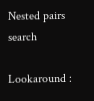Nested pairs search

Lookaround :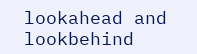lookahead and lookbehind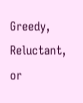Greedy, Reluctant, or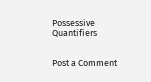Possessive Quantifiers


Post a Comment